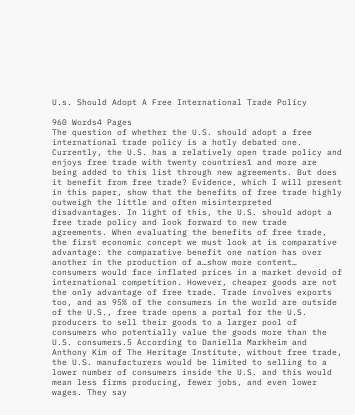U.s. Should Adopt A Free International Trade Policy

960 Words4 Pages
The question of whether the U.S. should adopt a free international trade policy is a hotly debated one. Currently, the U.S. has a relatively open trade policy and enjoys free trade with twenty countries1 and more are being added to this list through new agreements. But does it benefit from free trade? Evidence, which I will present in this paper, show that the benefits of free trade highly outweigh the little and often misinterpreted disadvantages. In light of this, the U.S. should adopt a free trade policy and look forward to new trade agreements. When evaluating the benefits of free trade, the first economic concept we must look at is comparative advantage: the comparative benefit one nation has over another in the production of a…show more content…
consumers would face inflated prices in a market devoid of international competition. However, cheaper goods are not the only advantage of free trade. Trade involves exports too, and as 95% of the consumers in the world are outside of the U.S., free trade opens a portal for the U.S. producers to sell their goods to a larger pool of consumers who potentially value the goods more than the U.S. consumers.5 According to Daniella Markheim and Anthony Kim of The Heritage Institute, without free trade, the U.S. manufacturers would be limited to selling to a lower number of consumers inside the U.S. and this would mean less firms producing, fewer jobs, and even lower wages. They say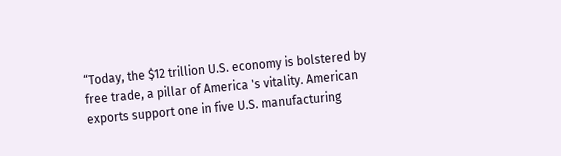“Today, the $12 trillion U.S. economy is bolstered by free trade, a pillar of America 's vitality. American exports support one in five U.S. manufacturing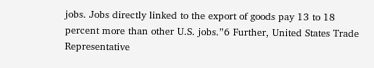jobs. Jobs directly linked to the export of goods pay 13 to 18 percent more than other U.S. jobs.”6 Further, United States Trade Representative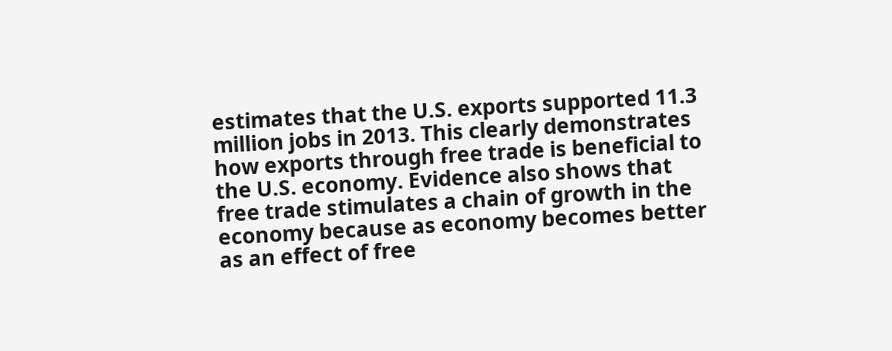estimates that the U.S. exports supported 11.3 million jobs in 2013. This clearly demonstrates how exports through free trade is beneficial to the U.S. economy. Evidence also shows that free trade stimulates a chain of growth in the economy because as economy becomes better as an effect of free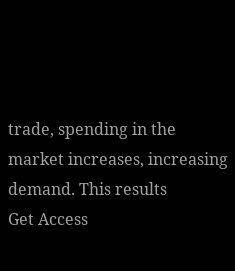trade, spending in the market increases, increasing demand. This results
Get Access